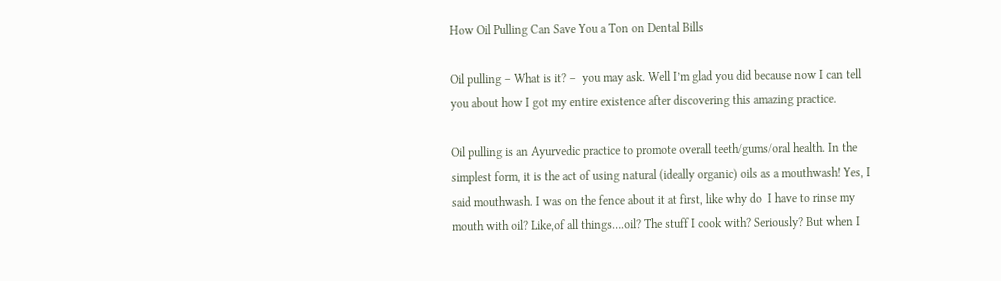How Oil Pulling Can Save You a Ton on Dental Bills

Oil pulling – What is it? –  you may ask. Well I’m glad you did because now I can tell you about how I got my entire existence after discovering this amazing practice.

Oil pulling is an Ayurvedic practice to promote overall teeth/gums/oral health. In the simplest form, it is the act of using natural (ideally organic) oils as a mouthwash! Yes, I said mouthwash. I was on the fence about it at first, like why do  I have to rinse my mouth with oil? Like,of all things….oil? The stuff I cook with? Seriously? But when I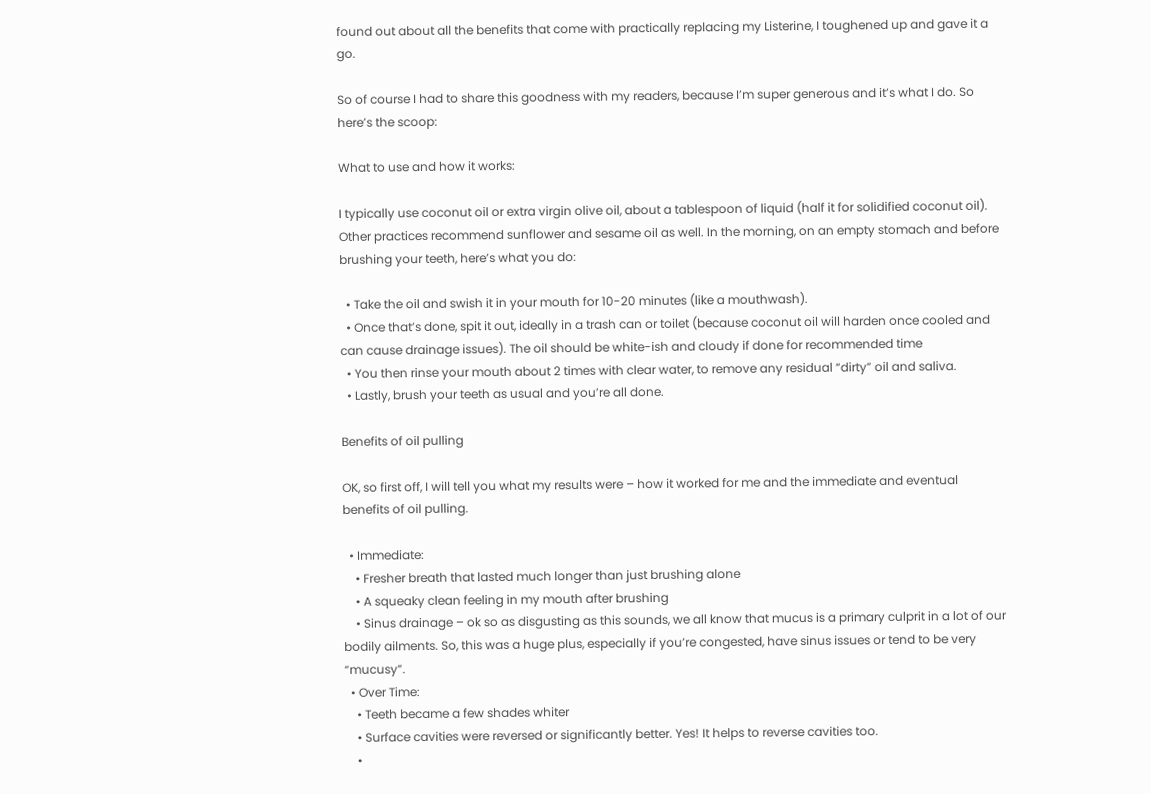found out about all the benefits that come with practically replacing my Listerine, I toughened up and gave it a go.

So of course I had to share this goodness with my readers, because I’m super generous and it’s what I do. So here’s the scoop:

What to use and how it works:

I typically use coconut oil or extra virgin olive oil, about a tablespoon of liquid (half it for solidified coconut oil). Other practices recommend sunflower and sesame oil as well. In the morning, on an empty stomach and before brushing your teeth, here’s what you do:

  • Take the oil and swish it in your mouth for 10-20 minutes (like a mouthwash).
  • Once that’s done, spit it out, ideally in a trash can or toilet (because coconut oil will harden once cooled and can cause drainage issues). The oil should be white-ish and cloudy if done for recommended time
  • You then rinse your mouth about 2 times with clear water, to remove any residual “dirty” oil and saliva.
  • Lastly, brush your teeth as usual and you’re all done.

Benefits of oil pulling

OK, so first off, I will tell you what my results were – how it worked for me and the immediate and eventual benefits of oil pulling.

  • Immediate:
    • Fresher breath that lasted much longer than just brushing alone
    • A squeaky clean feeling in my mouth after brushing
    • Sinus drainage – ok so as disgusting as this sounds, we all know that mucus is a primary culprit in a lot of our bodily ailments. So, this was a huge plus, especially if you’re congested, have sinus issues or tend to be very “mucusy”.
  • Over Time:
    • Teeth became a few shades whiter
    • Surface cavities were reversed or significantly better. Yes! It helps to reverse cavities too.
    •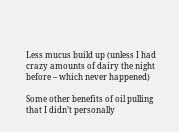Less mucus build up (unless I had crazy amounts of dairy the night before – which never happened)

Some other benefits of oil pulling that I didn’t personally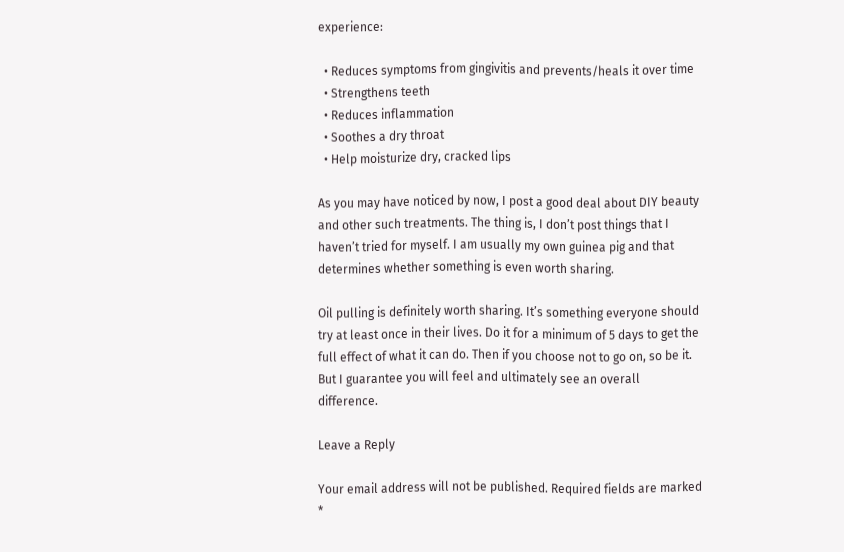experience:

  • Reduces symptoms from gingivitis and prevents/heals it over time
  • Strengthens teeth
  • Reduces inflammation
  • Soothes a dry throat
  • Help moisturize dry, cracked lips

As you may have noticed by now, I post a good deal about DIY beauty and other such treatments. The thing is, I don’t post things that I haven’t tried for myself. I am usually my own guinea pig and that determines whether something is even worth sharing.

Oil pulling is definitely worth sharing. It’s something everyone should try at least once in their lives. Do it for a minimum of 5 days to get the full effect of what it can do. Then if you choose not to go on, so be it. But I guarantee you will feel and ultimately see an overall difference.

Leave a Reply

Your email address will not be published. Required fields are marked *